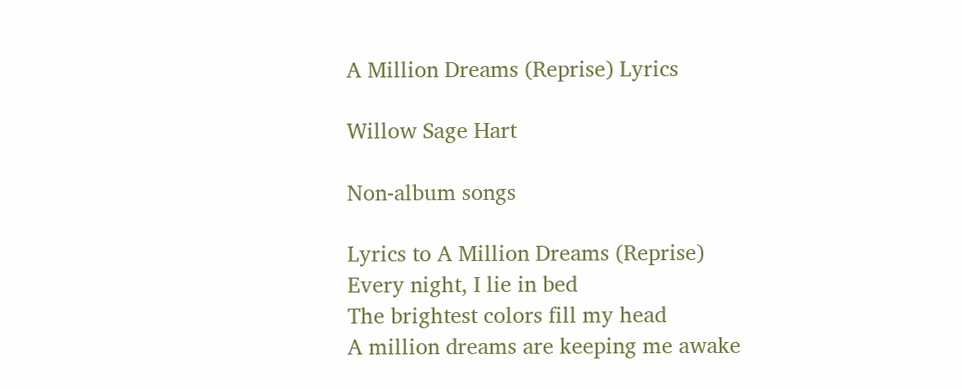A Million Dreams (Reprise) Lyrics

Willow Sage Hart

Non-album songs

Lyrics to A Million Dreams (Reprise)
Every night, I lie in bed
The brightest colors fill my head
A million dreams are keeping me awake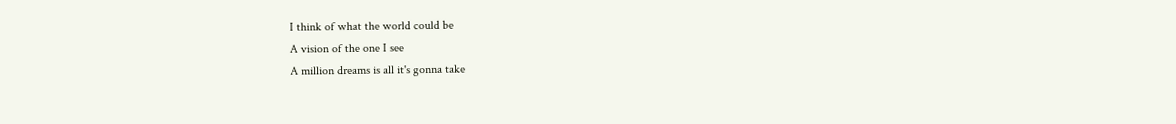I think of what the world could be
A vision of the one I see
A million dreams is all it's gonna take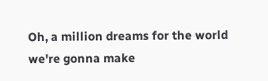Oh, a million dreams for the world we're gonna make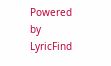Powered by LyricFind